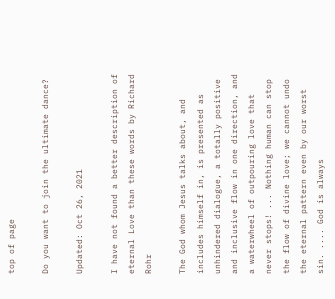top of page

Do you want to join the ultimate dance?

Updated: Oct 26, 2021

I have not found a better description of eternal Love than these words by Richard Rohr

The God whom Jesus talks about, and includes himself in, is presented as unhindered dialogue, a totally positive and inclusive flow in one direction, and a waterwheel of outpouring love that never stops! ... Nothing human can stop the flow of divine love; we cannot undo the eternal pattern even by our worst sin. .... God is always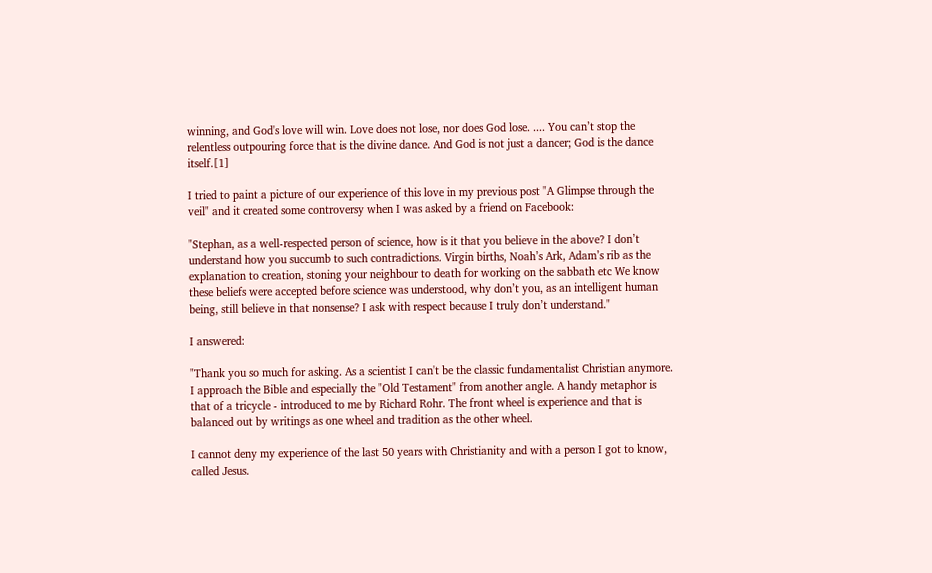winning, and God's love will win. Love does not lose, nor does God lose. .... You can’t stop the relentless outpouring force that is the divine dance. And God is not just a dancer; God is the dance itself.[1]

I tried to paint a picture of our experience of this love in my previous post "A Glimpse through the veil" and it created some controversy when I was asked by a friend on Facebook:

"Stephan, as a well-respected person of science, how is it that you believe in the above? I don’t understand how you succumb to such contradictions. Virgin births, Noah’s Ark, Adam’s rib as the explanation to creation, stoning your neighbour to death for working on the sabbath etc We know these beliefs were accepted before science was understood, why don’t you, as an intelligent human being, still believe in that nonsense? I ask with respect because I truly don’t understand."

I answered:

"Thank you so much for asking. As a scientist I can't be the classic fundamentalist Christian anymore. I approach the Bible and especially the "Old Testament" from another angle. A handy metaphor is that of a tricycle - introduced to me by Richard Rohr. The front wheel is experience and that is balanced out by writings as one wheel and tradition as the other wheel.

I cannot deny my experience of the last 50 years with Christianity and with a person I got to know, called Jesus.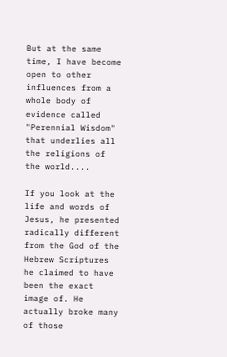But at the same time, I have become open to other influences from a whole body of evidence called "Perennial Wisdom" that underlies all the religions of the world....

If you look at the life and words of Jesus, he presented radically different from the God of the Hebrew Scriptures he claimed to have been the exact image of. He actually broke many of those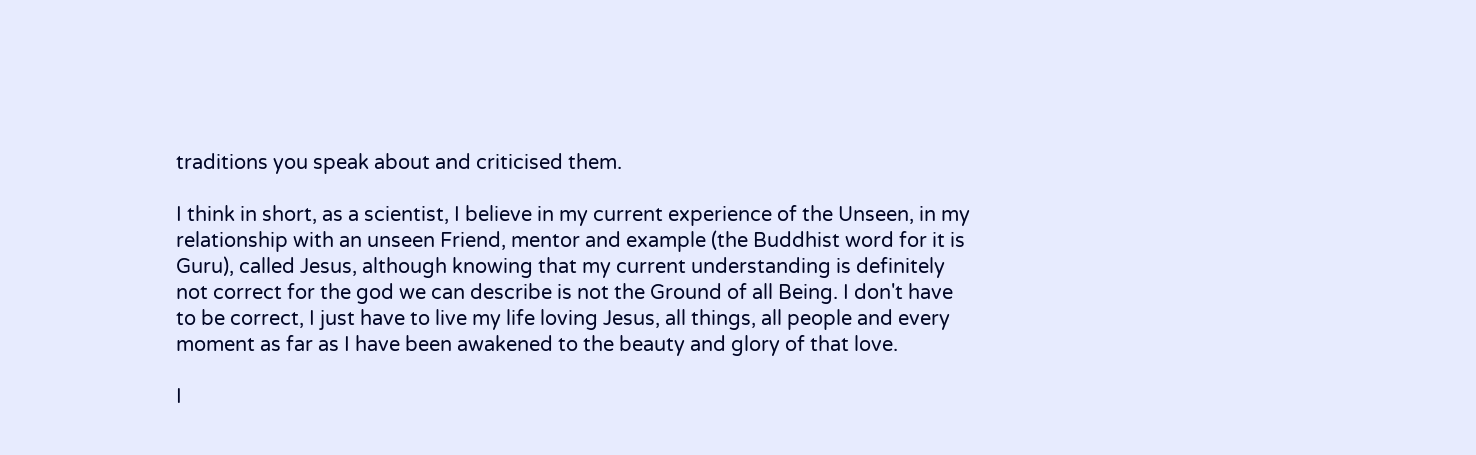traditions you speak about and criticised them.

I think in short, as a scientist, I believe in my current experience of the Unseen, in my relationship with an unseen Friend, mentor and example (the Buddhist word for it is Guru), called Jesus, although knowing that my current understanding is definitely not correct for the god we can describe is not the Ground of all Being. I don't have to be correct, I just have to live my life loving Jesus, all things, all people and every moment as far as I have been awakened to the beauty and glory of that love.

I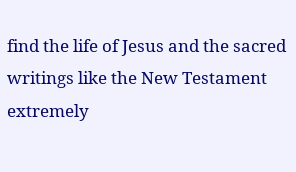find the life of Jesus and the sacred writings like the New Testament extremely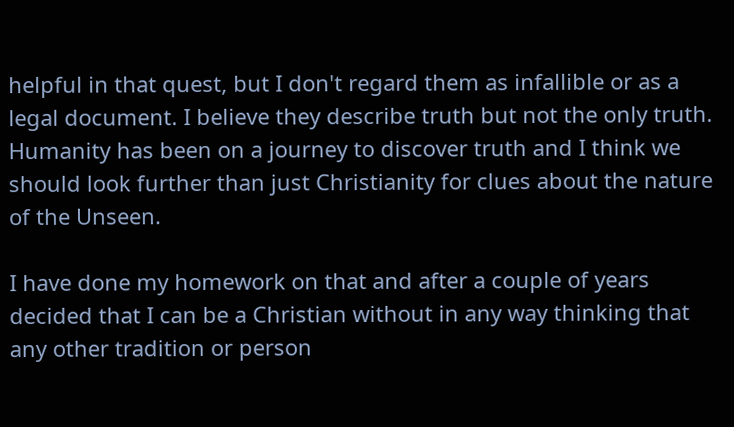helpful in that quest, but I don't regard them as infallible or as a legal document. I believe they describe truth but not the only truth. Humanity has been on a journey to discover truth and I think we should look further than just Christianity for clues about the nature of the Unseen.

I have done my homework on that and after a couple of years decided that I can be a Christian without in any way thinking that any other tradition or person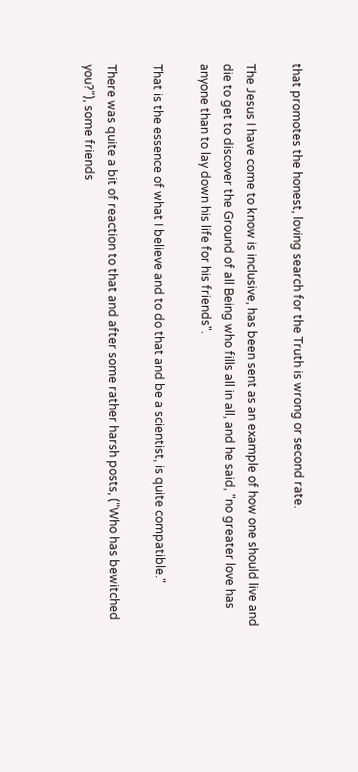that promotes the honest, loving search for the Truth is wrong or second rate.

The Jesus I have come to know is inclusive, has been sent as an example of how one should live and die to get to discover the Ground of all Being who fills all in all, and he said, "no greater love has anyone than to lay down his life for his friends".

That is the essence of what I believe and to do that and be a scientist, is quite compatible."

There was quite a bit of reaction to that and after some rather harsh posts, ("Who has bewitched you?"), some friends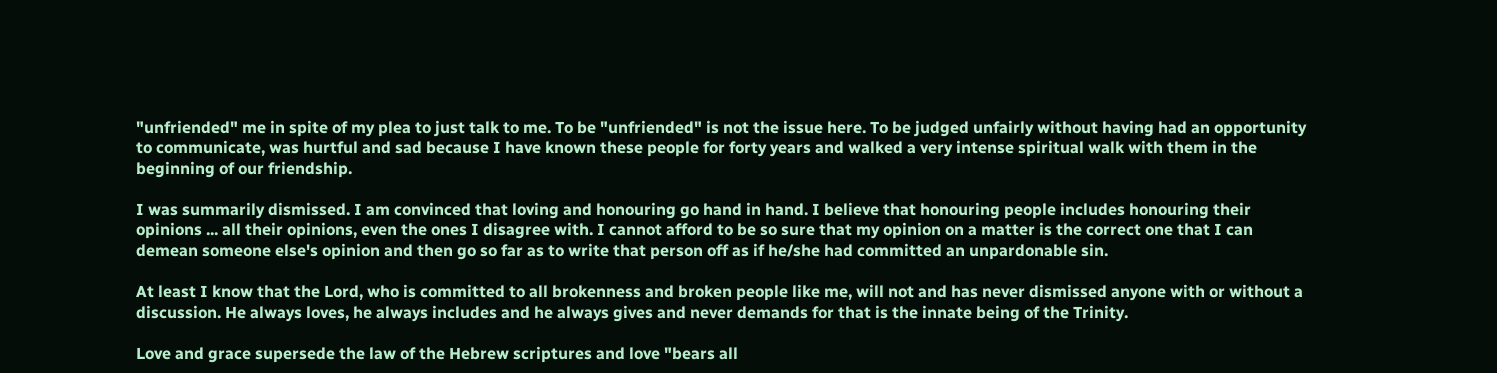"unfriended" me in spite of my plea to just talk to me. To be "unfriended" is not the issue here. To be judged unfairly without having had an opportunity to communicate, was hurtful and sad because I have known these people for forty years and walked a very intense spiritual walk with them in the beginning of our friendship.

I was summarily dismissed. I am convinced that loving and honouring go hand in hand. I believe that honouring people includes honouring their opinions ... all their opinions, even the ones I disagree with. I cannot afford to be so sure that my opinion on a matter is the correct one that I can demean someone else's opinion and then go so far as to write that person off as if he/she had committed an unpardonable sin.

At least I know that the Lord, who is committed to all brokenness and broken people like me, will not and has never dismissed anyone with or without a discussion. He always loves, he always includes and he always gives and never demands for that is the innate being of the Trinity.

Love and grace supersede the law of the Hebrew scriptures and love "bears all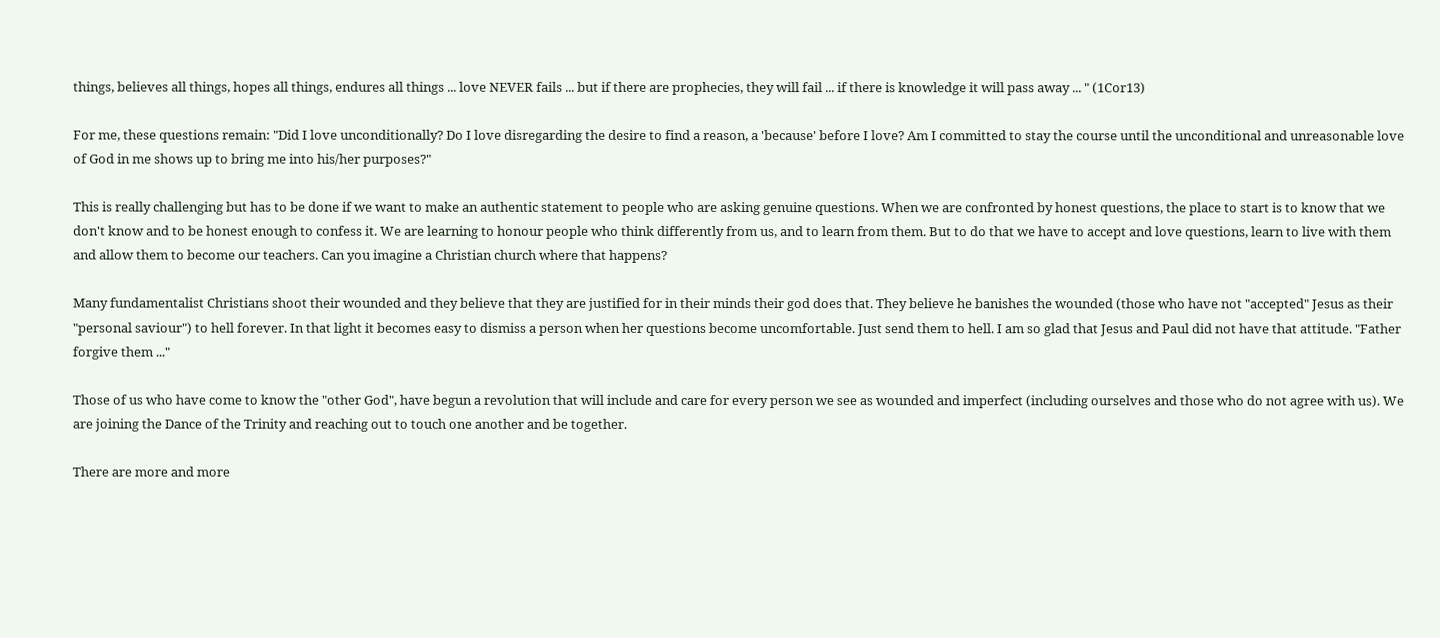things, believes all things, hopes all things, endures all things ... love NEVER fails ... but if there are prophecies, they will fail ... if there is knowledge it will pass away ... " (1Cor13)

For me, these questions remain: "Did I love unconditionally? Do I love disregarding the desire to find a reason, a 'because' before I love? Am I committed to stay the course until the unconditional and unreasonable love of God in me shows up to bring me into his/her purposes?"

This is really challenging but has to be done if we want to make an authentic statement to people who are asking genuine questions. When we are confronted by honest questions, the place to start is to know that we don't know and to be honest enough to confess it. We are learning to honour people who think differently from us, and to learn from them. But to do that we have to accept and love questions, learn to live with them and allow them to become our teachers. Can you imagine a Christian church where that happens?

Many fundamentalist Christians shoot their wounded and they believe that they are justified for in their minds their god does that. They believe he banishes the wounded (those who have not "accepted" Jesus as their "personal saviour") to hell forever. In that light it becomes easy to dismiss a person when her questions become uncomfortable. Just send them to hell. I am so glad that Jesus and Paul did not have that attitude. "Father forgive them ..."

Those of us who have come to know the "other God", have begun a revolution that will include and care for every person we see as wounded and imperfect (including ourselves and those who do not agree with us). We are joining the Dance of the Trinity and reaching out to touch one another and be together.

There are more and more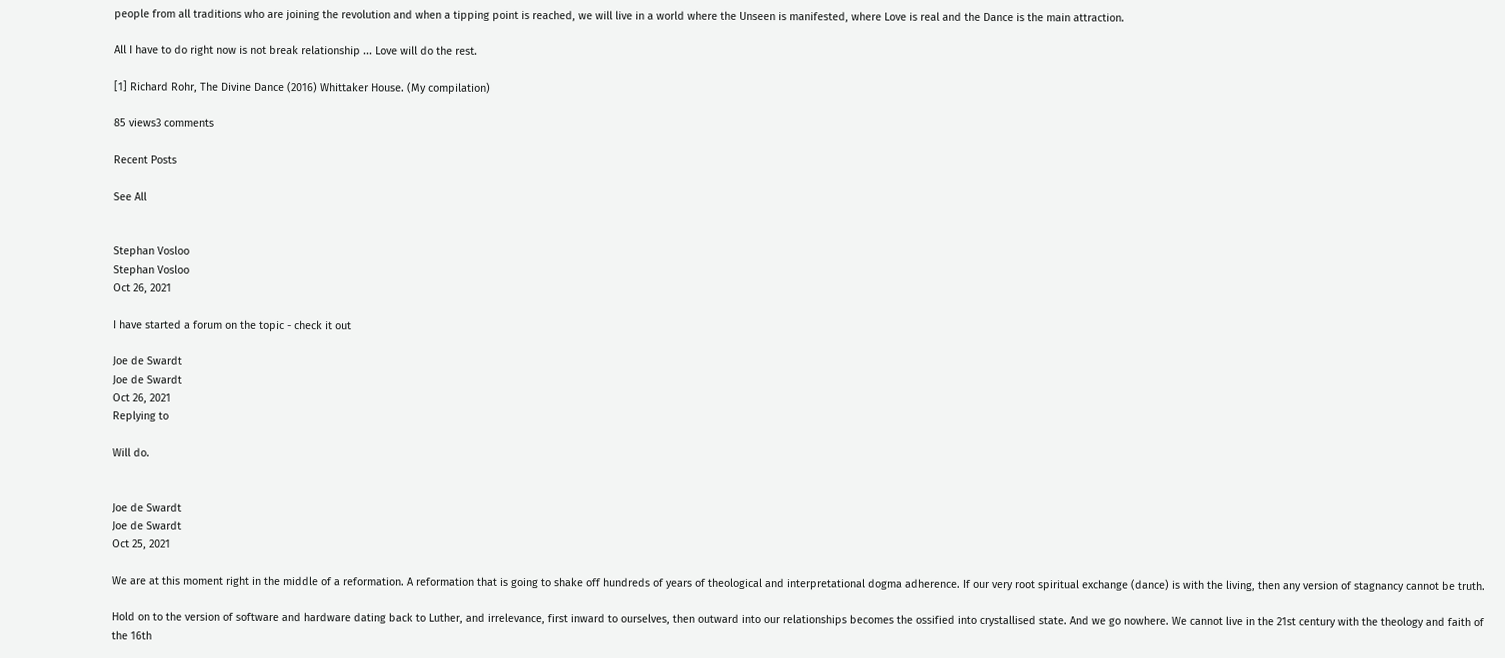people from all traditions who are joining the revolution and when a tipping point is reached, we will live in a world where the Unseen is manifested, where Love is real and the Dance is the main attraction.

All I have to do right now is not break relationship ... Love will do the rest.

[1] Richard Rohr, The Divine Dance (2016) Whittaker House. (My compilation)

85 views3 comments

Recent Posts

See All


Stephan Vosloo
Stephan Vosloo
Oct 26, 2021

I have started a forum on the topic - check it out

Joe de Swardt
Joe de Swardt
Oct 26, 2021
Replying to

Will do.


Joe de Swardt
Joe de Swardt
Oct 25, 2021

We are at this moment right in the middle of a reformation. A reformation that is going to shake off hundreds of years of theological and interpretational dogma adherence. If our very root spiritual exchange (dance) is with the living, then any version of stagnancy cannot be truth.

Hold on to the version of software and hardware dating back to Luther, and irrelevance, first inward to ourselves, then outward into our relationships becomes the ossified into crystallised state. And we go nowhere. We cannot live in the 21st century with the theology and faith of the 16th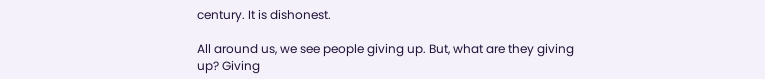century. It is dishonest.

All around us, we see people giving up. But, what are they giving up? Giving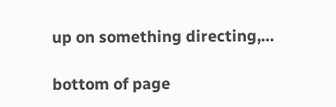up on something directing,…

bottom of page